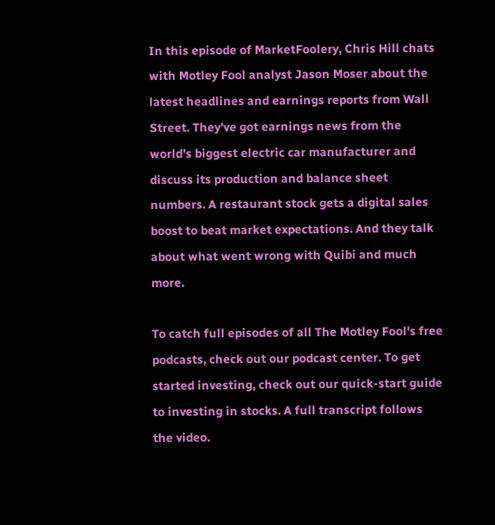In this episode of MarketFoolery, Chris Hill chats with Motley Fool analyst Jason Moser about the latest headlines and earnings reports from Wall Street. They've got earnings news from the world's biggest electric car manufacturer and discuss its production and balance sheet numbers. A restaurant stock gets a digital sales boost to beat market expectations. And they talk about what went wrong with Quibi and much more.

To catch full episodes of all The Motley Fool's free podcasts, check out our podcast center. To get started investing, check out our quick-start guide to investing in stocks. A full transcript follows the video.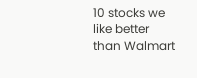10 stocks we like better than Walmart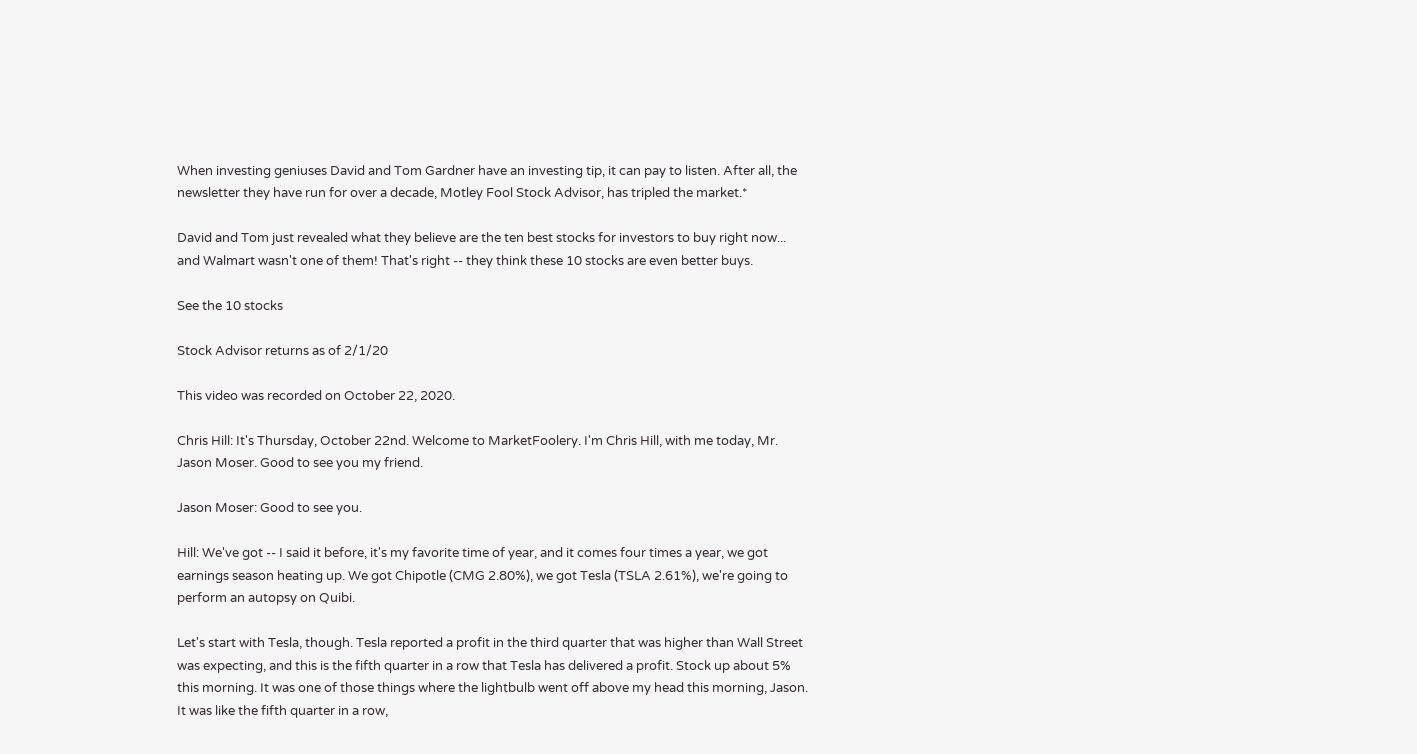When investing geniuses David and Tom Gardner have an investing tip, it can pay to listen. After all, the newsletter they have run for over a decade, Motley Fool Stock Advisor, has tripled the market.*

David and Tom just revealed what they believe are the ten best stocks for investors to buy right now... and Walmart wasn't one of them! That's right -- they think these 10 stocks are even better buys.

See the 10 stocks

Stock Advisor returns as of 2/1/20

This video was recorded on October 22, 2020.

Chris Hill: It's Thursday, October 22nd. Welcome to MarketFoolery. I'm Chris Hill, with me today, Mr. Jason Moser. Good to see you my friend.

Jason Moser: Good to see you.

Hill: We've got -- I said it before, it's my favorite time of year, and it comes four times a year, we got earnings season heating up. We got Chipotle (CMG 2.80%), we got Tesla (TSLA 2.61%), we're going to perform an autopsy on Quibi.

Let's start with Tesla, though. Tesla reported a profit in the third quarter that was higher than Wall Street was expecting, and this is the fifth quarter in a row that Tesla has delivered a profit. Stock up about 5% this morning. It was one of those things where the lightbulb went off above my head this morning, Jason. It was like the fifth quarter in a row,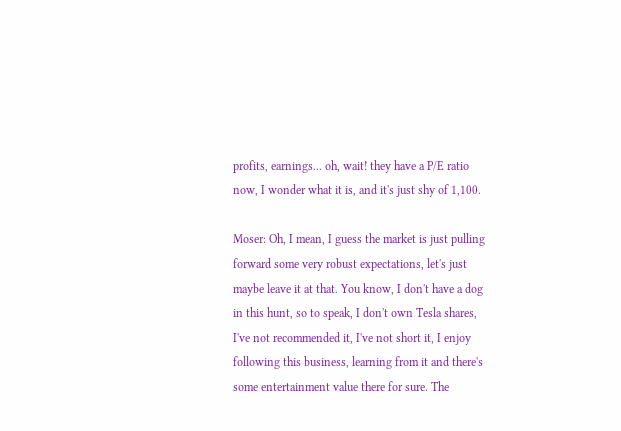profits, earnings... oh, wait! they have a P/E ratio now, I wonder what it is, and it's just shy of 1,100.

Moser: Oh, I mean, I guess the market is just pulling forward some very robust expectations, let's just maybe leave it at that. You know, I don't have a dog in this hunt, so to speak, I don't own Tesla shares, I've not recommended it, I've not short it, I enjoy following this business, learning from it and there's some entertainment value there for sure. The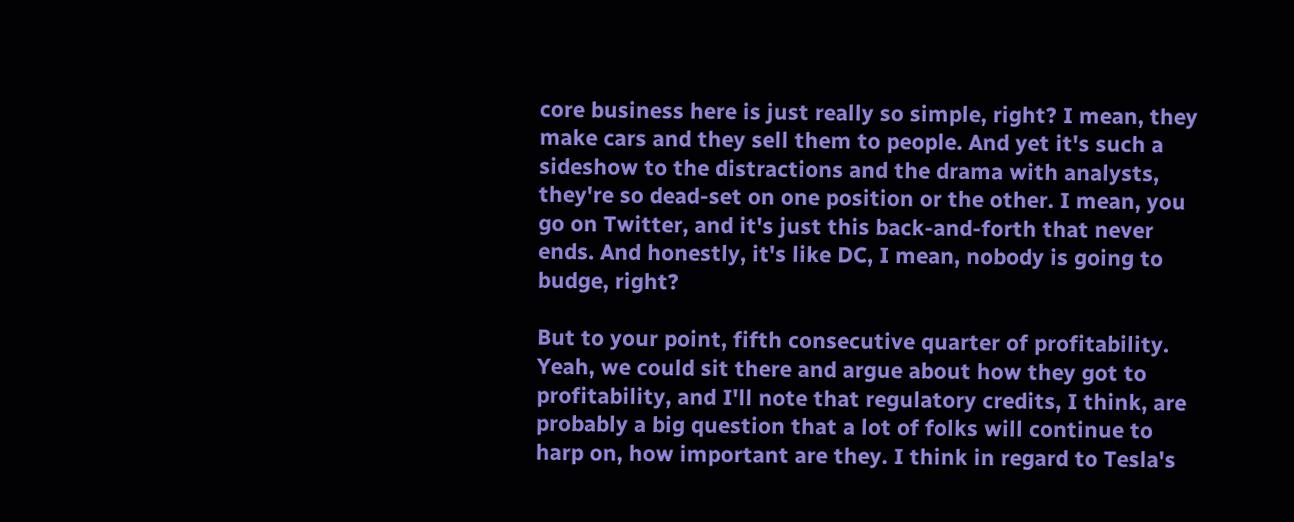core business here is just really so simple, right? I mean, they make cars and they sell them to people. And yet it's such a sideshow to the distractions and the drama with analysts, they're so dead-set on one position or the other. I mean, you go on Twitter, and it's just this back-and-forth that never ends. And honestly, it's like DC, I mean, nobody is going to budge, right?

But to your point, fifth consecutive quarter of profitability. Yeah, we could sit there and argue about how they got to profitability, and I'll note that regulatory credits, I think, are probably a big question that a lot of folks will continue to harp on, how important are they. I think in regard to Tesla's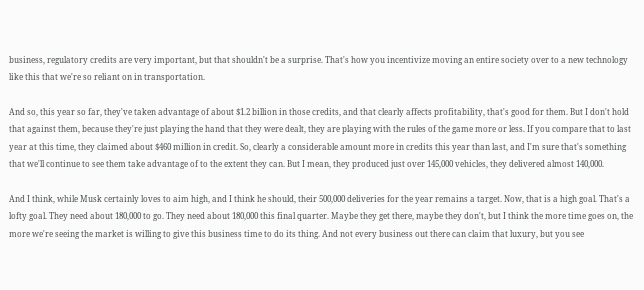business, regulatory credits are very important, but that shouldn't be a surprise. That's how you incentivize moving an entire society over to a new technology like this that we're so reliant on in transportation.

And so, this year so far, they've taken advantage of about $1.2 billion in those credits, and that clearly affects profitability, that's good for them. But I don't hold that against them, because they're just playing the hand that they were dealt, they are playing with the rules of the game more or less. If you compare that to last year at this time, they claimed about $460 million in credit. So, clearly a considerable amount more in credits this year than last, and I'm sure that's something that we'll continue to see them take advantage of to the extent they can. But I mean, they produced just over 145,000 vehicles, they delivered almost 140,000.

And I think, while Musk certainly loves to aim high, and I think he should, their 500,000 deliveries for the year remains a target. Now, that is a high goal. That's a lofty goal. They need about 180,000 to go. They need about 180,000 this final quarter. Maybe they get there, maybe they don't, but I think the more time goes on, the more we're seeing the market is willing to give this business time to do its thing. And not every business out there can claim that luxury, but you see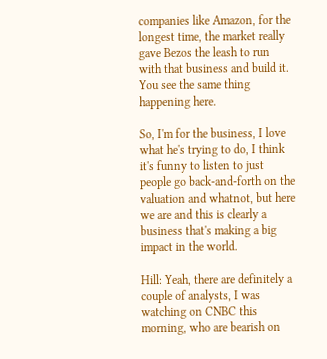companies like Amazon, for the longest time, the market really gave Bezos the leash to run with that business and build it. You see the same thing happening here.

So, I'm for the business, I love what he's trying to do, I think it's funny to listen to just people go back-and-forth on the valuation and whatnot, but here we are and this is clearly a business that's making a big impact in the world.

Hill: Yeah, there are definitely a couple of analysts, I was watching on CNBC this morning, who are bearish on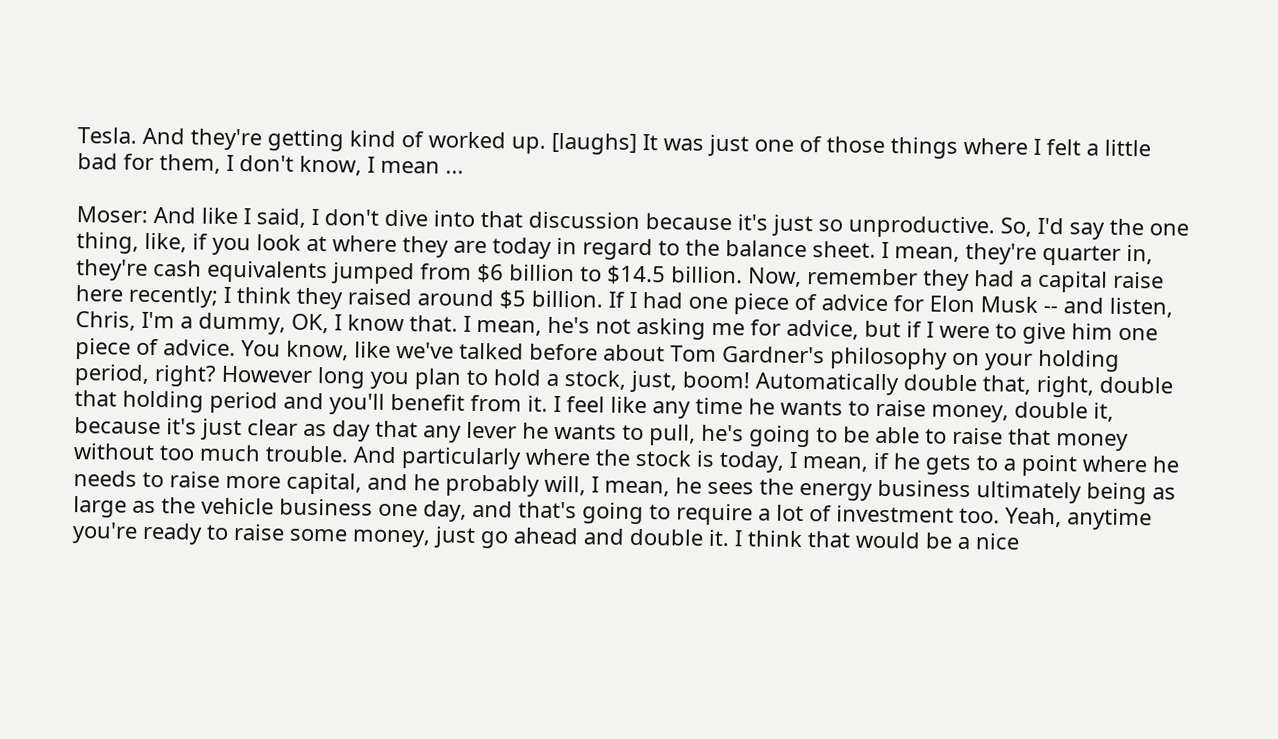Tesla. And they're getting kind of worked up. [laughs] It was just one of those things where I felt a little bad for them, I don't know, I mean ...

Moser: And like I said, I don't dive into that discussion because it's just so unproductive. So, I'd say the one thing, like, if you look at where they are today in regard to the balance sheet. I mean, they're quarter in, they're cash equivalents jumped from $6 billion to $14.5 billion. Now, remember they had a capital raise here recently; I think they raised around $5 billion. If I had one piece of advice for Elon Musk -- and listen, Chris, I'm a dummy, OK, I know that. I mean, he's not asking me for advice, but if I were to give him one piece of advice. You know, like we've talked before about Tom Gardner's philosophy on your holding period, right? However long you plan to hold a stock, just, boom! Automatically double that, right, double that holding period and you'll benefit from it. I feel like any time he wants to raise money, double it, because it's just clear as day that any lever he wants to pull, he's going to be able to raise that money without too much trouble. And particularly where the stock is today, I mean, if he gets to a point where he needs to raise more capital, and he probably will, I mean, he sees the energy business ultimately being as large as the vehicle business one day, and that's going to require a lot of investment too. Yeah, anytime you're ready to raise some money, just go ahead and double it. I think that would be a nice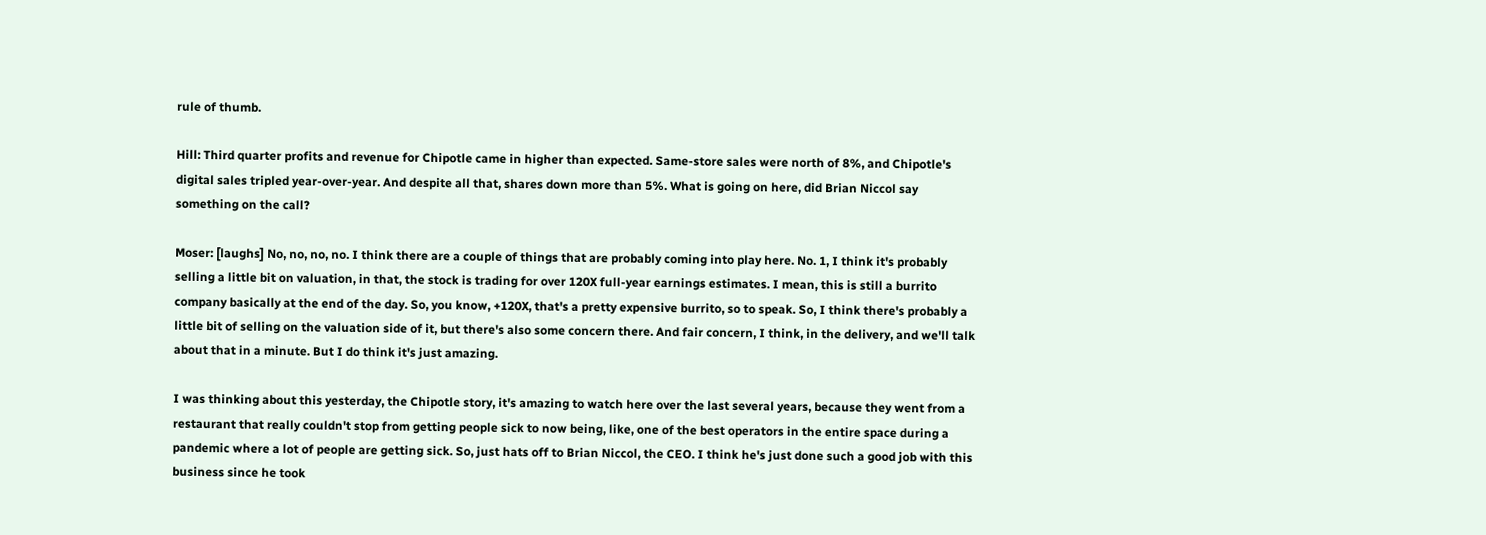rule of thumb.

Hill: Third quarter profits and revenue for Chipotle came in higher than expected. Same-store sales were north of 8%, and Chipotle's digital sales tripled year-over-year. And despite all that, shares down more than 5%. What is going on here, did Brian Niccol say something on the call?

Moser: [laughs] No, no, no, no. I think there are a couple of things that are probably coming into play here. No. 1, I think it's probably selling a little bit on valuation, in that, the stock is trading for over 120X full-year earnings estimates. I mean, this is still a burrito company basically at the end of the day. So, you know, +120X, that's a pretty expensive burrito, so to speak. So, I think there's probably a little bit of selling on the valuation side of it, but there's also some concern there. And fair concern, I think, in the delivery, and we'll talk about that in a minute. But I do think it's just amazing.

I was thinking about this yesterday, the Chipotle story, it's amazing to watch here over the last several years, because they went from a restaurant that really couldn't stop from getting people sick to now being, like, one of the best operators in the entire space during a pandemic where a lot of people are getting sick. So, just hats off to Brian Niccol, the CEO. I think he's just done such a good job with this business since he took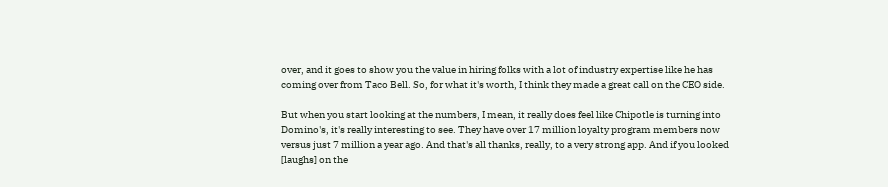over, and it goes to show you the value in hiring folks with a lot of industry expertise like he has coming over from Taco Bell. So, for what it's worth, I think they made a great call on the CEO side.

But when you start looking at the numbers, I mean, it really does feel like Chipotle is turning into Domino's, it's really interesting to see. They have over 17 million loyalty program members now versus just 7 million a year ago. And that's all thanks, really, to a very strong app. And if you looked [laughs] on the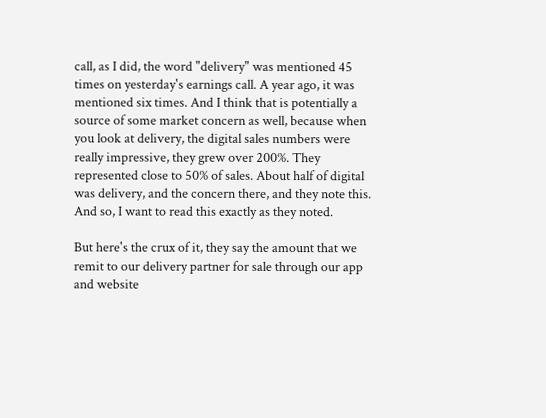call, as I did, the word "delivery" was mentioned 45 times on yesterday's earnings call. A year ago, it was mentioned six times. And I think that is potentially a source of some market concern as well, because when you look at delivery, the digital sales numbers were really impressive, they grew over 200%. They represented close to 50% of sales. About half of digital was delivery, and the concern there, and they note this. And so, I want to read this exactly as they noted.

But here's the crux of it, they say the amount that we remit to our delivery partner for sale through our app and website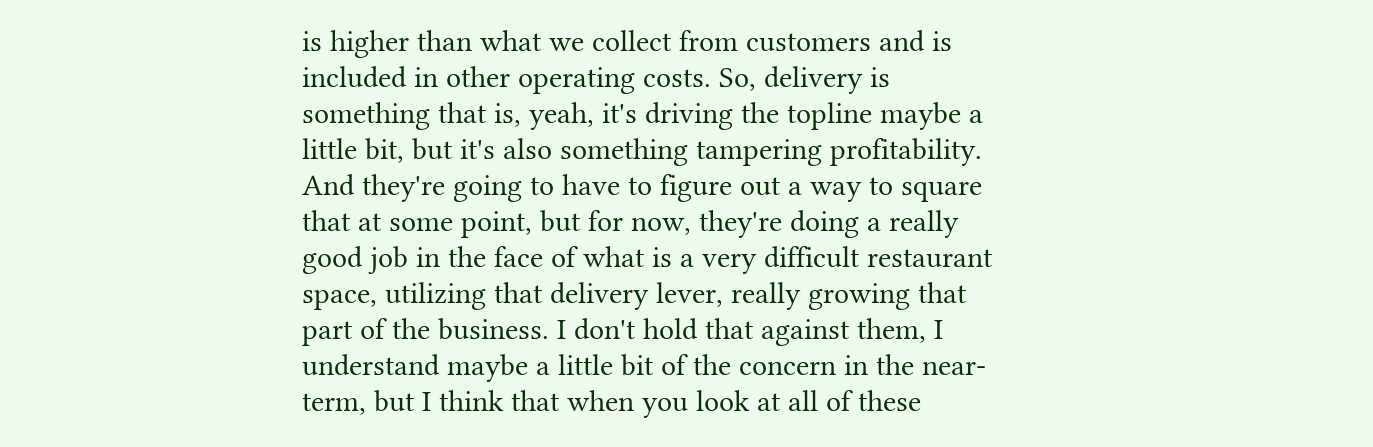is higher than what we collect from customers and is included in other operating costs. So, delivery is something that is, yeah, it's driving the topline maybe a little bit, but it's also something tampering profitability. And they're going to have to figure out a way to square that at some point, but for now, they're doing a really good job in the face of what is a very difficult restaurant space, utilizing that delivery lever, really growing that part of the business. I don't hold that against them, I understand maybe a little bit of the concern in the near-term, but I think that when you look at all of these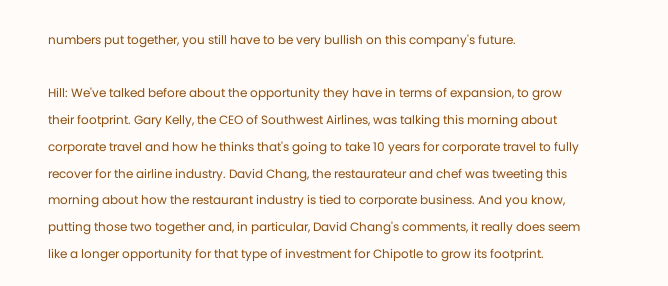numbers put together, you still have to be very bullish on this company's future.

Hill: We've talked before about the opportunity they have in terms of expansion, to grow their footprint. Gary Kelly, the CEO of Southwest Airlines, was talking this morning about corporate travel and how he thinks that's going to take 10 years for corporate travel to fully recover for the airline industry. David Chang, the restaurateur and chef was tweeting this morning about how the restaurant industry is tied to corporate business. And you know, putting those two together and, in particular, David Chang's comments, it really does seem like a longer opportunity for that type of investment for Chipotle to grow its footprint.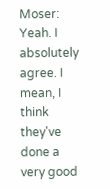Moser: Yeah. I absolutely agree. I mean, I think they've done a very good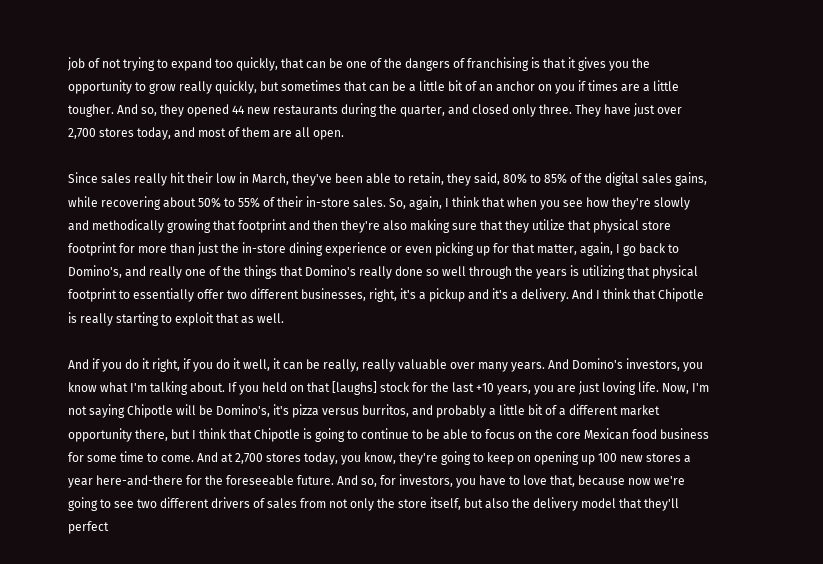job of not trying to expand too quickly, that can be one of the dangers of franchising is that it gives you the opportunity to grow really quickly, but sometimes that can be a little bit of an anchor on you if times are a little tougher. And so, they opened 44 new restaurants during the quarter, and closed only three. They have just over 2,700 stores today, and most of them are all open.

Since sales really hit their low in March, they've been able to retain, they said, 80% to 85% of the digital sales gains, while recovering about 50% to 55% of their in-store sales. So, again, I think that when you see how they're slowly and methodically growing that footprint and then they're also making sure that they utilize that physical store footprint for more than just the in-store dining experience or even picking up for that matter, again, I go back to Domino's, and really one of the things that Domino's really done so well through the years is utilizing that physical footprint to essentially offer two different businesses, right, it's a pickup and it's a delivery. And I think that Chipotle is really starting to exploit that as well.

And if you do it right, if you do it well, it can be really, really valuable over many years. And Domino's investors, you know what I'm talking about. If you held on that [laughs] stock for the last +10 years, you are just loving life. Now, I'm not saying Chipotle will be Domino's, it's pizza versus burritos, and probably a little bit of a different market opportunity there, but I think that Chipotle is going to continue to be able to focus on the core Mexican food business for some time to come. And at 2,700 stores today, you know, they're going to keep on opening up 100 new stores a year here-and-there for the foreseeable future. And so, for investors, you have to love that, because now we're going to see two different drivers of sales from not only the store itself, but also the delivery model that they'll perfect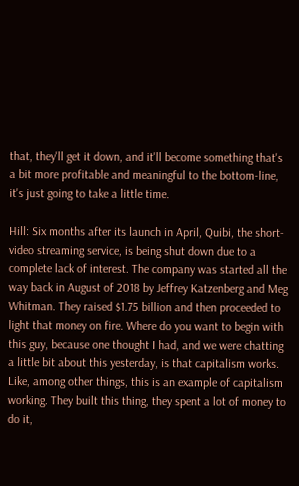that, they'll get it down, and it'll become something that's a bit more profitable and meaningful to the bottom-line, it's just going to take a little time.

Hill: Six months after its launch in April, Quibi, the short-video streaming service, is being shut down due to a complete lack of interest. The company was started all the way back in August of 2018 by Jeffrey Katzenberg and Meg Whitman. They raised $1.75 billion and then proceeded to light that money on fire. Where do you want to begin with this guy, because one thought I had, and we were chatting a little bit about this yesterday, is that capitalism works. Like, among other things, this is an example of capitalism working. They built this thing, they spent a lot of money to do it,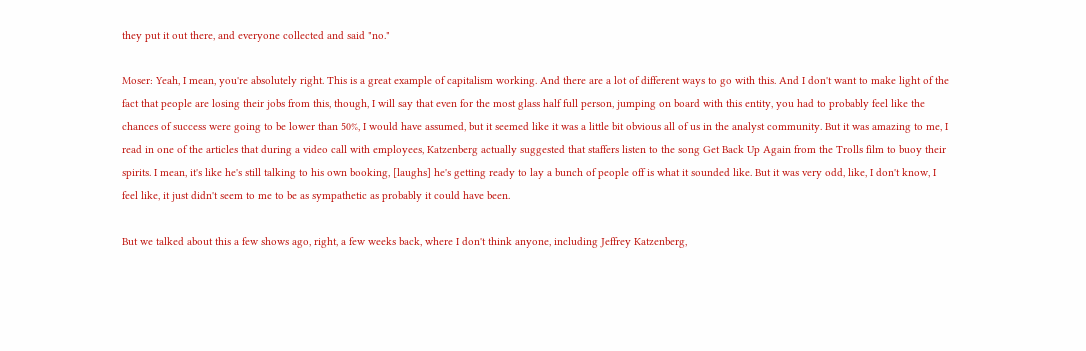they put it out there, and everyone collected and said "no."

Moser: Yeah, I mean, you're absolutely right. This is a great example of capitalism working. And there are a lot of different ways to go with this. And I don't want to make light of the fact that people are losing their jobs from this, though, I will say that even for the most glass half full person, jumping on board with this entity, you had to probably feel like the chances of success were going to be lower than 50%, I would have assumed, but it seemed like it was a little bit obvious all of us in the analyst community. But it was amazing to me, I read in one of the articles that during a video call with employees, Katzenberg actually suggested that staffers listen to the song Get Back Up Again from the Trolls film to buoy their spirits. I mean, it's like he's still talking to his own booking, [laughs] he's getting ready to lay a bunch of people off is what it sounded like. But it was very odd, like, I don't know, I feel like, it just didn't seem to me to be as sympathetic as probably it could have been.

But we talked about this a few shows ago, right, a few weeks back, where I don't think anyone, including Jeffrey Katzenberg,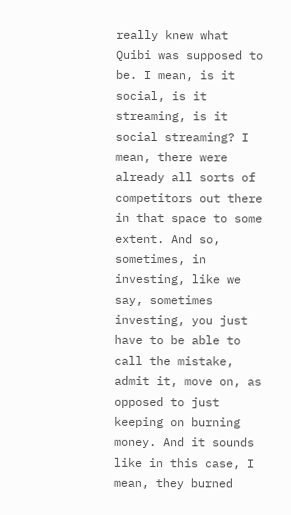really knew what Quibi was supposed to be. I mean, is it social, is it streaming, is it social streaming? I mean, there were already all sorts of competitors out there in that space to some extent. And so, sometimes, in investing, like we say, sometimes investing, you just have to be able to call the mistake, admit it, move on, as opposed to just keeping on burning money. And it sounds like in this case, I mean, they burned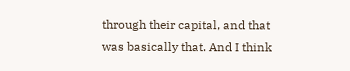through their capital, and that was basically that. And I think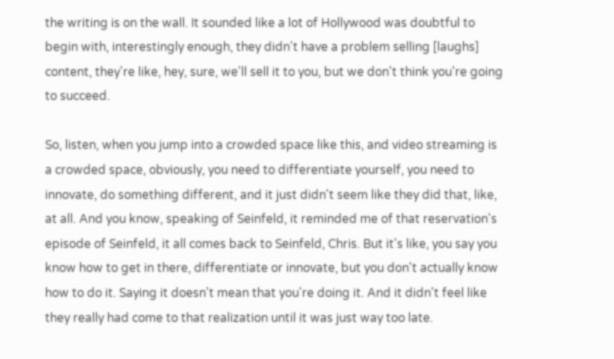the writing is on the wall. It sounded like a lot of Hollywood was doubtful to begin with, interestingly enough, they didn't have a problem selling [laughs] content, they're like, hey, sure, we'll sell it to you, but we don't think you're going to succeed.

So, listen, when you jump into a crowded space like this, and video streaming is a crowded space, obviously, you need to differentiate yourself, you need to innovate, do something different, and it just didn't seem like they did that, like, at all. And you know, speaking of Seinfeld, it reminded me of that reservation's episode of Seinfeld, it all comes back to Seinfeld, Chris. But it's like, you say you know how to get in there, differentiate or innovate, but you don't actually know how to do it. Saying it doesn't mean that you're doing it. And it didn't feel like they really had come to that realization until it was just way too late.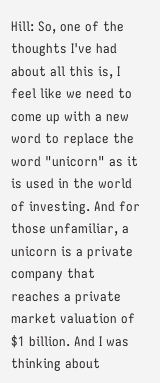Hill: So, one of the thoughts I've had about all this is, I feel like we need to come up with a new word to replace the word "unicorn" as it is used in the world of investing. And for those unfamiliar, a unicorn is a private company that reaches a private market valuation of $1 billion. And I was thinking about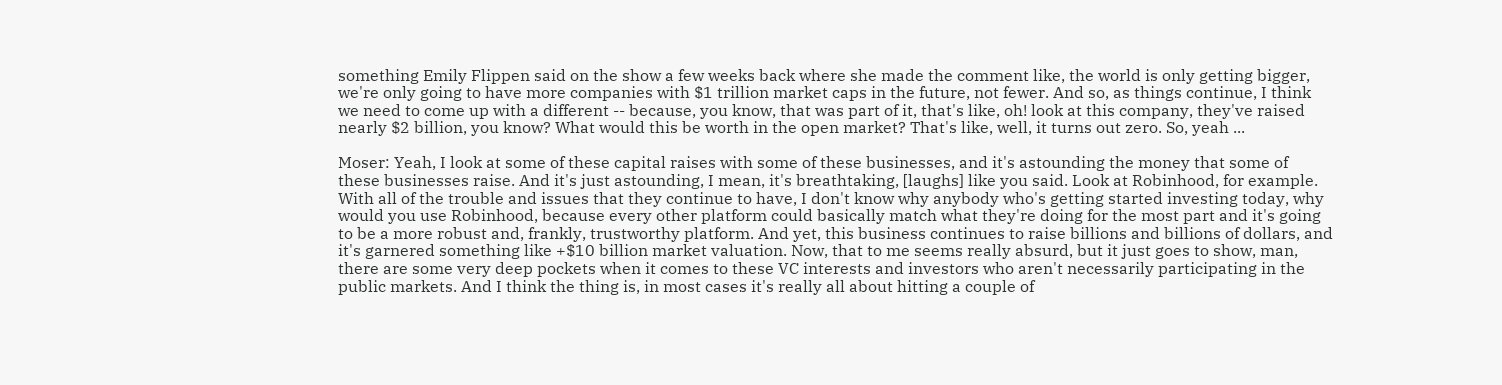something Emily Flippen said on the show a few weeks back where she made the comment like, the world is only getting bigger, we're only going to have more companies with $1 trillion market caps in the future, not fewer. And so, as things continue, I think we need to come up with a different -- because, you know, that was part of it, that's like, oh! look at this company, they've raised nearly $2 billion, you know? What would this be worth in the open market? That's like, well, it turns out zero. So, yeah ...

Moser: Yeah, I look at some of these capital raises with some of these businesses, and it's astounding the money that some of these businesses raise. And it's just astounding, I mean, it's breathtaking, [laughs] like you said. Look at Robinhood, for example. With all of the trouble and issues that they continue to have, I don't know why anybody who's getting started investing today, why would you use Robinhood, because every other platform could basically match what they're doing for the most part and it's going to be a more robust and, frankly, trustworthy platform. And yet, this business continues to raise billions and billions of dollars, and it's garnered something like +$10 billion market valuation. Now, that to me seems really absurd, but it just goes to show, man, there are some very deep pockets when it comes to these VC interests and investors who aren't necessarily participating in the public markets. And I think the thing is, in most cases it's really all about hitting a couple of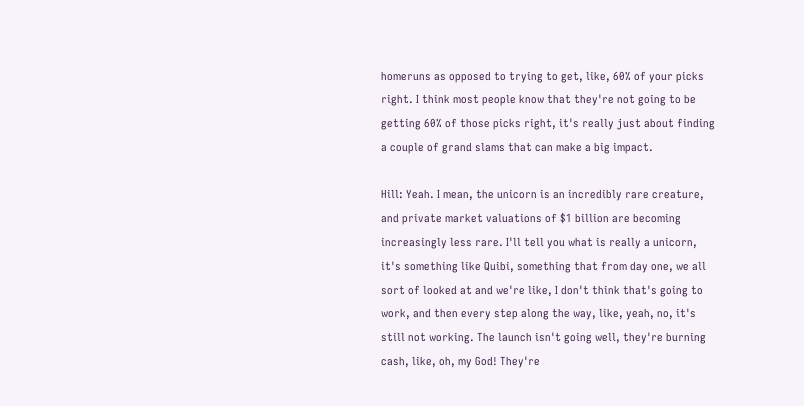homeruns as opposed to trying to get, like, 60% of your picks right. I think most people know that they're not going to be getting 60% of those picks right, it's really just about finding a couple of grand slams that can make a big impact.

Hill: Yeah. I mean, the unicorn is an incredibly rare creature, and private market valuations of $1 billion are becoming increasingly less rare. I'll tell you what is really a unicorn, it's something like Quibi, something that from day one, we all sort of looked at and we're like, I don't think that's going to work, and then every step along the way, like, yeah, no, it's still not working. The launch isn't going well, they're burning cash, like, oh, my God! They're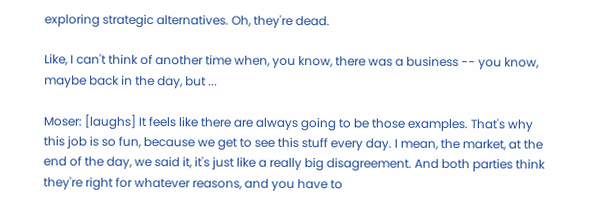exploring strategic alternatives. Oh, they're dead.

Like, I can't think of another time when, you know, there was a business -- you know, maybe back in the day, but ...

Moser: [laughs] It feels like there are always going to be those examples. That's why this job is so fun, because we get to see this stuff every day. I mean, the market, at the end of the day, we said it, it's just like a really big disagreement. And both parties think they're right for whatever reasons, and you have to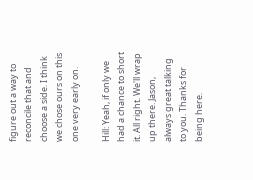figure out a way to reconcile that and choose a side. I think we chose ours on this one very early on.

Hill: Yeah, if only we had a chance to short it. All right. We'll wrap up there. Jason, always great talking to you. Thanks for being here.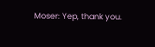Moser: Yep, thank you.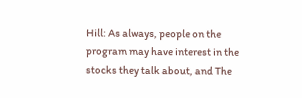Hill: As always, people on the program may have interest in the stocks they talk about, and The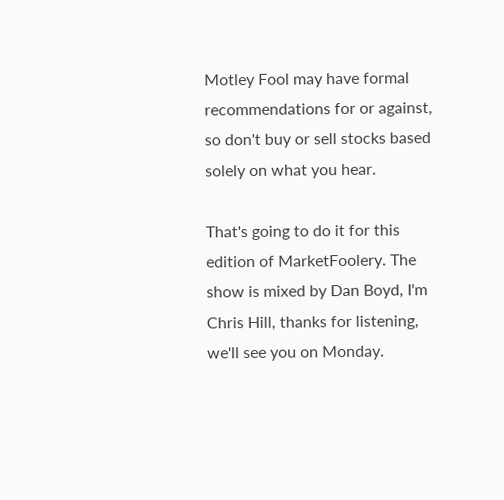Motley Fool may have formal recommendations for or against, so don't buy or sell stocks based solely on what you hear.

That's going to do it for this edition of MarketFoolery. The show is mixed by Dan Boyd, I'm Chris Hill, thanks for listening, we'll see you on Monday.